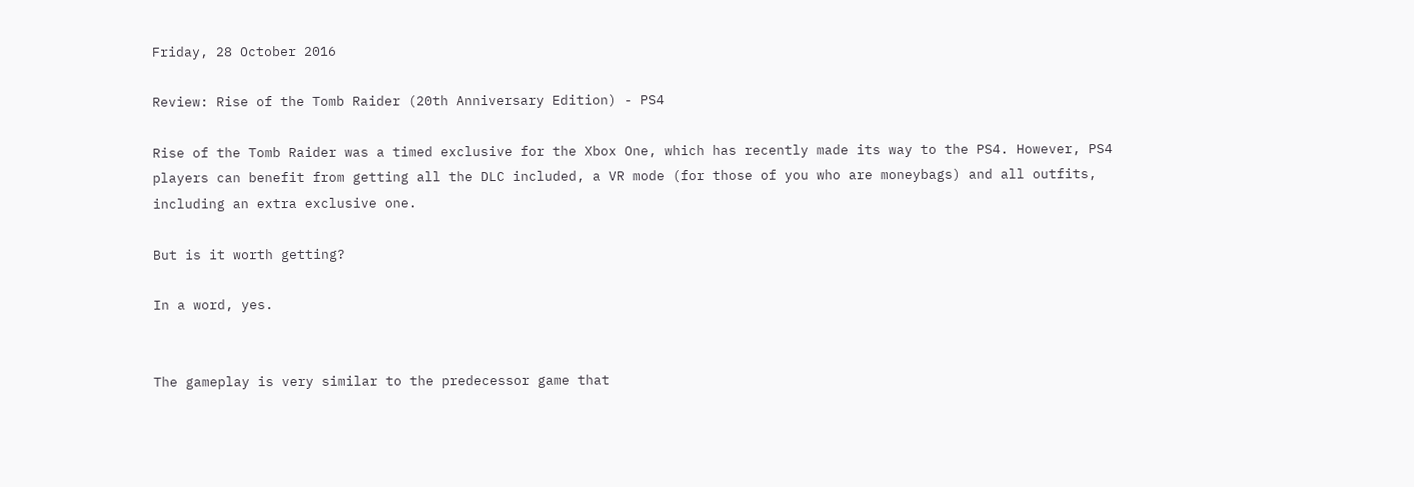Friday, 28 October 2016

Review: Rise of the Tomb Raider (20th Anniversary Edition) - PS4

Rise of the Tomb Raider was a timed exclusive for the Xbox One, which has recently made its way to the PS4. However, PS4 players can benefit from getting all the DLC included, a VR mode (for those of you who are moneybags) and all outfits, including an extra exclusive one.

But is it worth getting?

In a word, yes.


The gameplay is very similar to the predecessor game that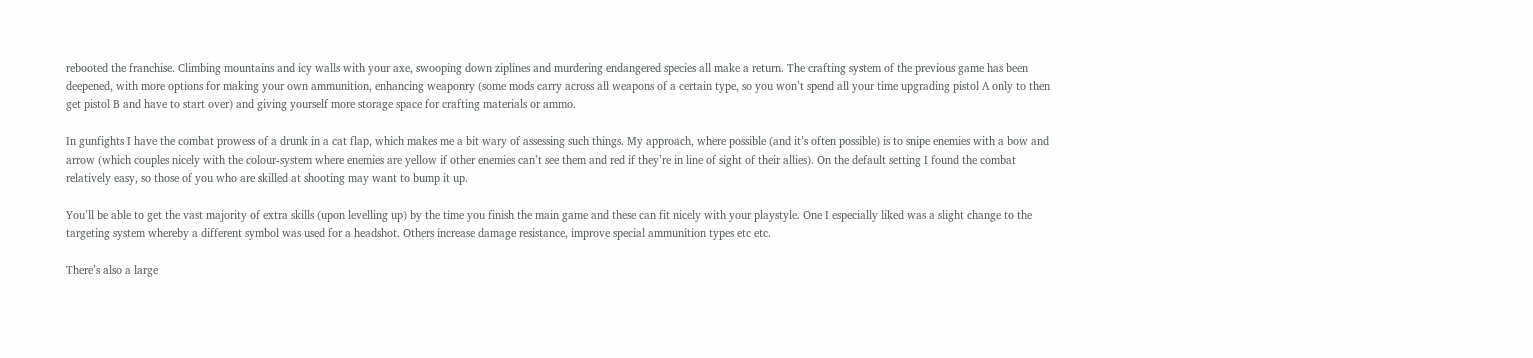rebooted the franchise. Climbing mountains and icy walls with your axe, swooping down ziplines and murdering endangered species all make a return. The crafting system of the previous game has been deepened, with more options for making your own ammunition, enhancing weaponry (some mods carry across all weapons of a certain type, so you won’t spend all your time upgrading pistol A only to then get pistol B and have to start over) and giving yourself more storage space for crafting materials or ammo.

In gunfights I have the combat prowess of a drunk in a cat flap, which makes me a bit wary of assessing such things. My approach, where possible (and it’s often possible) is to snipe enemies with a bow and arrow (which couples nicely with the colour-system where enemies are yellow if other enemies can’t see them and red if they’re in line of sight of their allies). On the default setting I found the combat relatively easy, so those of you who are skilled at shooting may want to bump it up.

You’ll be able to get the vast majority of extra skills (upon levelling up) by the time you finish the main game and these can fit nicely with your playstyle. One I especially liked was a slight change to the targeting system whereby a different symbol was used for a headshot. Others increase damage resistance, improve special ammunition types etc etc.

There’s also a large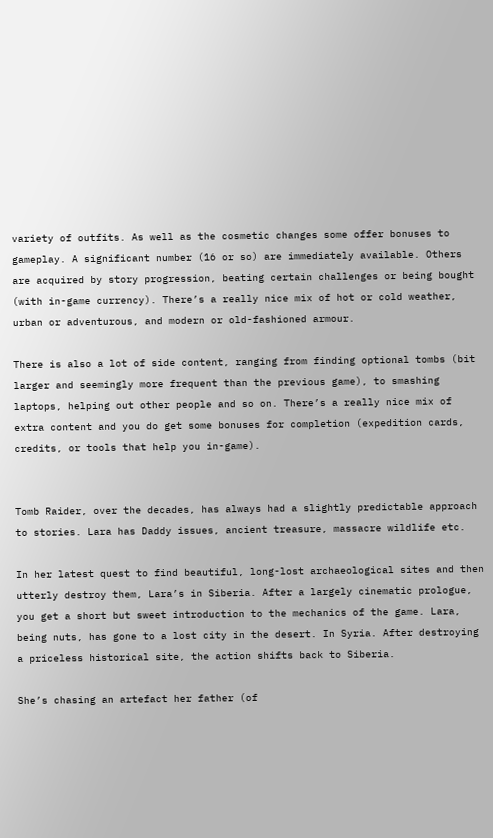variety of outfits. As well as the cosmetic changes some offer bonuses to gameplay. A significant number (16 or so) are immediately available. Others are acquired by story progression, beating certain challenges or being bought (with in-game currency). There’s a really nice mix of hot or cold weather, urban or adventurous, and modern or old-fashioned armour.

There is also a lot of side content, ranging from finding optional tombs (bit larger and seemingly more frequent than the previous game), to smashing laptops, helping out other people and so on. There’s a really nice mix of extra content and you do get some bonuses for completion (expedition cards, credits, or tools that help you in-game).


Tomb Raider, over the decades, has always had a slightly predictable approach to stories. Lara has Daddy issues, ancient treasure, massacre wildlife etc.

In her latest quest to find beautiful, long-lost archaeological sites and then utterly destroy them, Lara’s in Siberia. After a largely cinematic prologue, you get a short but sweet introduction to the mechanics of the game. Lara, being nuts, has gone to a lost city in the desert. In Syria. After destroying a priceless historical site, the action shifts back to Siberia.

She’s chasing an artefact her father (of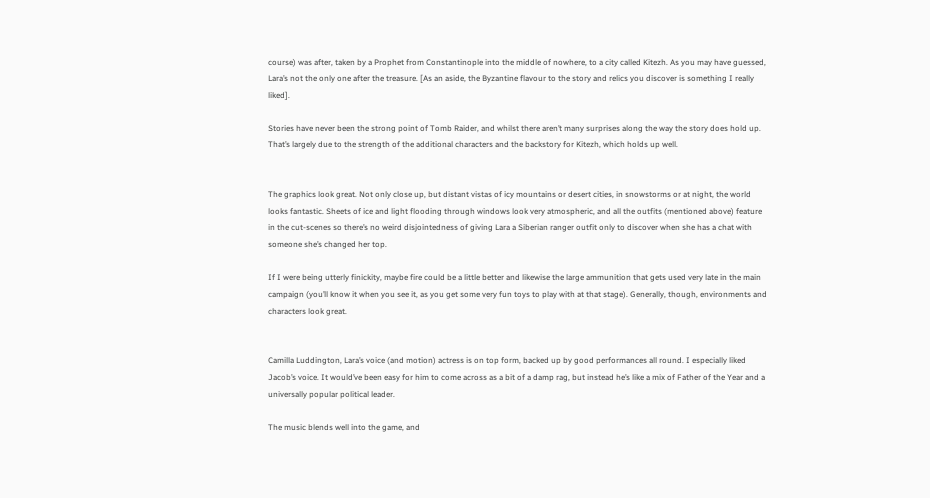course) was after, taken by a Prophet from Constantinople into the middle of nowhere, to a city called Kitezh. As you may have guessed, Lara’s not the only one after the treasure. [As an aside, the Byzantine flavour to the story and relics you discover is something I really liked].

Stories have never been the strong point of Tomb Raider, and whilst there aren’t many surprises along the way the story does hold up. That’s largely due to the strength of the additional characters and the backstory for Kitezh, which holds up well.


The graphics look great. Not only close up, but distant vistas of icy mountains or desert cities, in snowstorms or at night, the world looks fantastic. Sheets of ice and light flooding through windows look very atmospheric, and all the outfits (mentioned above) feature in the cut-scenes so there’s no weird disjointedness of giving Lara a Siberian ranger outfit only to discover when she has a chat with someone she’s changed her top.

If I were being utterly finickity, maybe fire could be a little better and likewise the large ammunition that gets used very late in the main campaign (you’ll know it when you see it, as you get some very fun toys to play with at that stage). Generally, though, environments and characters look great.


Camilla Luddington, Lara’s voice (and motion) actress is on top form, backed up by good performances all round. I especially liked Jacob’s voice. It would’ve been easy for him to come across as a bit of a damp rag, but instead he’s like a mix of Father of the Year and a universally popular political leader.

The music blends well into the game, and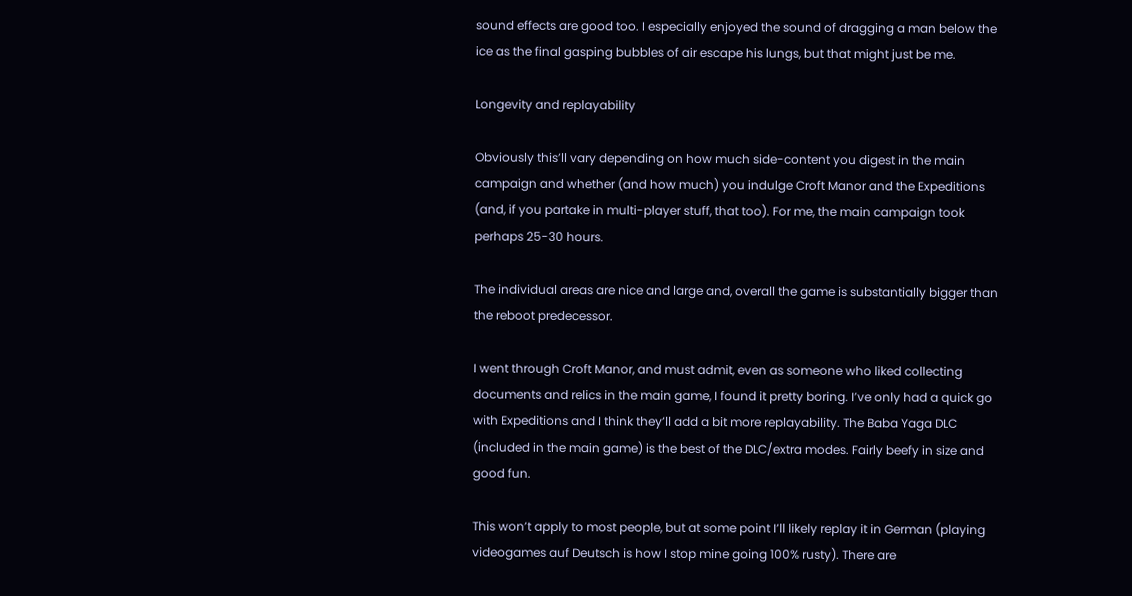sound effects are good too. I especially enjoyed the sound of dragging a man below the ice as the final gasping bubbles of air escape his lungs, but that might just be me.

Longevity and replayability

Obviously this’ll vary depending on how much side-content you digest in the main campaign and whether (and how much) you indulge Croft Manor and the Expeditions (and, if you partake in multi-player stuff, that too). For me, the main campaign took perhaps 25-30 hours.

The individual areas are nice and large and, overall the game is substantially bigger than the reboot predecessor.

I went through Croft Manor, and must admit, even as someone who liked collecting documents and relics in the main game, I found it pretty boring. I’ve only had a quick go with Expeditions and I think they’ll add a bit more replayability. The Baba Yaga DLC (included in the main game) is the best of the DLC/extra modes. Fairly beefy in size and good fun.

This won’t apply to most people, but at some point I’ll likely replay it in German (playing videogames auf Deutsch is how I stop mine going 100% rusty). There are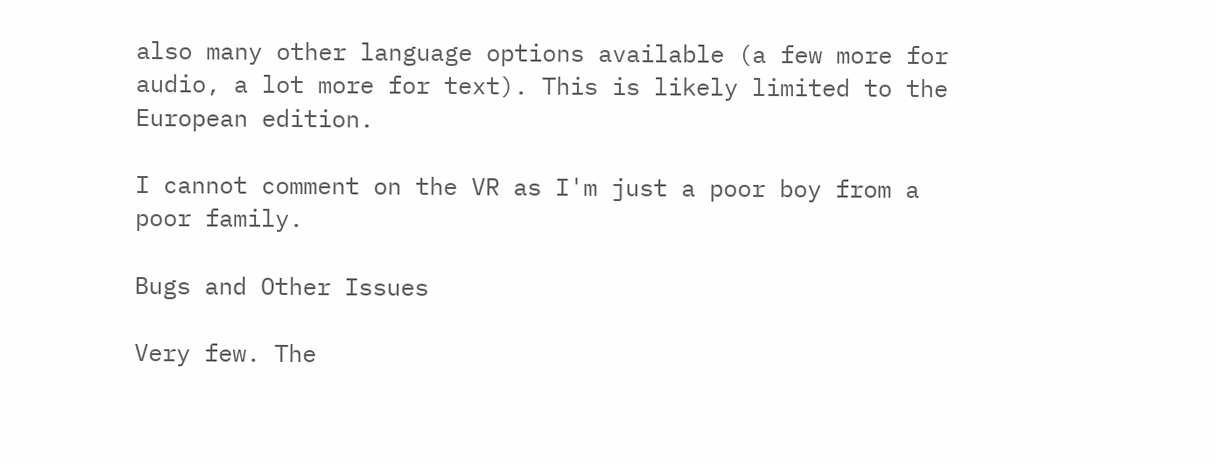also many other language options available (a few more for audio, a lot more for text). This is likely limited to the European edition.

I cannot comment on the VR as I'm just a poor boy from a poor family.

Bugs and Other Issues

Very few. The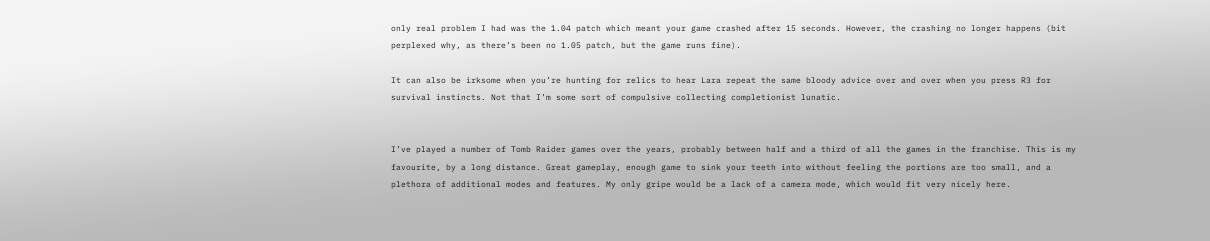only real problem I had was the 1.04 patch which meant your game crashed after 15 seconds. However, the crashing no longer happens (bit perplexed why, as there’s been no 1.05 patch, but the game runs fine).

It can also be irksome when you’re hunting for relics to hear Lara repeat the same bloody advice over and over when you press R3 for survival instincts. Not that I’m some sort of compulsive collecting completionist lunatic.


I’ve played a number of Tomb Raider games over the years, probably between half and a third of all the games in the franchise. This is my favourite, by a long distance. Great gameplay, enough game to sink your teeth into without feeling the portions are too small, and a plethora of additional modes and features. My only gripe would be a lack of a camera mode, which would fit very nicely here.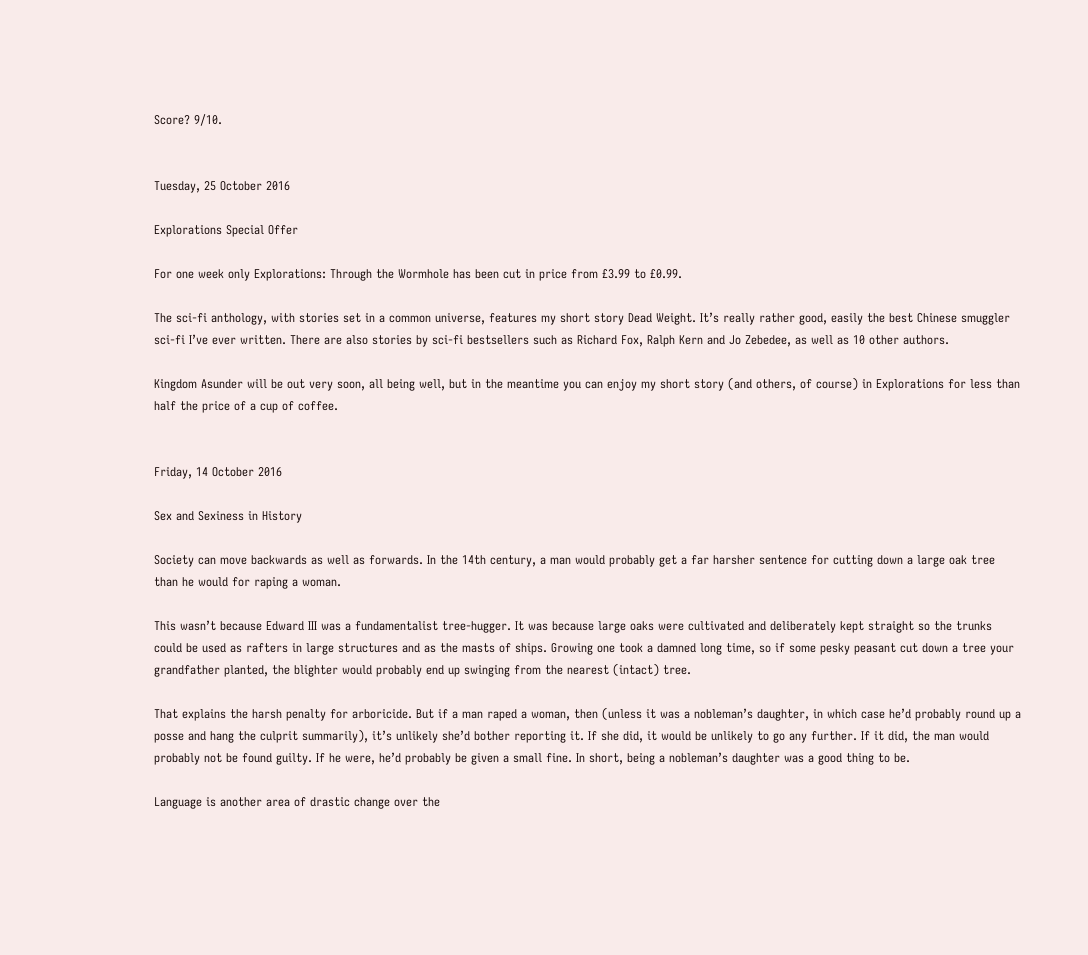Score? 9/10.


Tuesday, 25 October 2016

Explorations Special Offer

For one week only Explorations: Through the Wormhole has been cut in price from £3.99 to £0.99.

The sci-fi anthology, with stories set in a common universe, features my short story Dead Weight. It’s really rather good, easily the best Chinese smuggler sci-fi I’ve ever written. There are also stories by sci-fi bestsellers such as Richard Fox, Ralph Kern and Jo Zebedee, as well as 10 other authors.

Kingdom Asunder will be out very soon, all being well, but in the meantime you can enjoy my short story (and others, of course) in Explorations for less than half the price of a cup of coffee.


Friday, 14 October 2016

Sex and Sexiness in History

Society can move backwards as well as forwards. In the 14th century, a man would probably get a far harsher sentence for cutting down a large oak tree than he would for raping a woman.

This wasn’t because Edward III was a fundamentalist tree-hugger. It was because large oaks were cultivated and deliberately kept straight so the trunks could be used as rafters in large structures and as the masts of ships. Growing one took a damned long time, so if some pesky peasant cut down a tree your grandfather planted, the blighter would probably end up swinging from the nearest (intact) tree.

That explains the harsh penalty for arboricide. But if a man raped a woman, then (unless it was a nobleman’s daughter, in which case he’d probably round up a posse and hang the culprit summarily), it’s unlikely she’d bother reporting it. If she did, it would be unlikely to go any further. If it did, the man would probably not be found guilty. If he were, he’d probably be given a small fine. In short, being a nobleman’s daughter was a good thing to be.

Language is another area of drastic change over the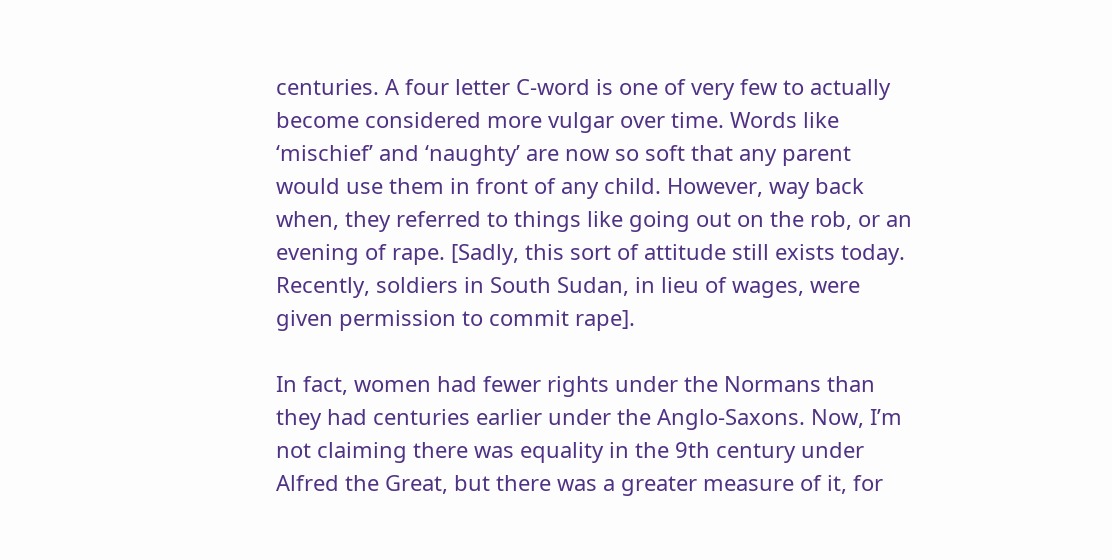centuries. A four letter C-word is one of very few to actually become considered more vulgar over time. Words like ‘mischief’ and ‘naughty’ are now so soft that any parent would use them in front of any child. However, way back when, they referred to things like going out on the rob, or an evening of rape. [Sadly, this sort of attitude still exists today. Recently, soldiers in South Sudan, in lieu of wages, were given permission to commit rape].

In fact, women had fewer rights under the Normans than they had centuries earlier under the Anglo-Saxons. Now, I’m not claiming there was equality in the 9th century under Alfred the Great, but there was a greater measure of it, for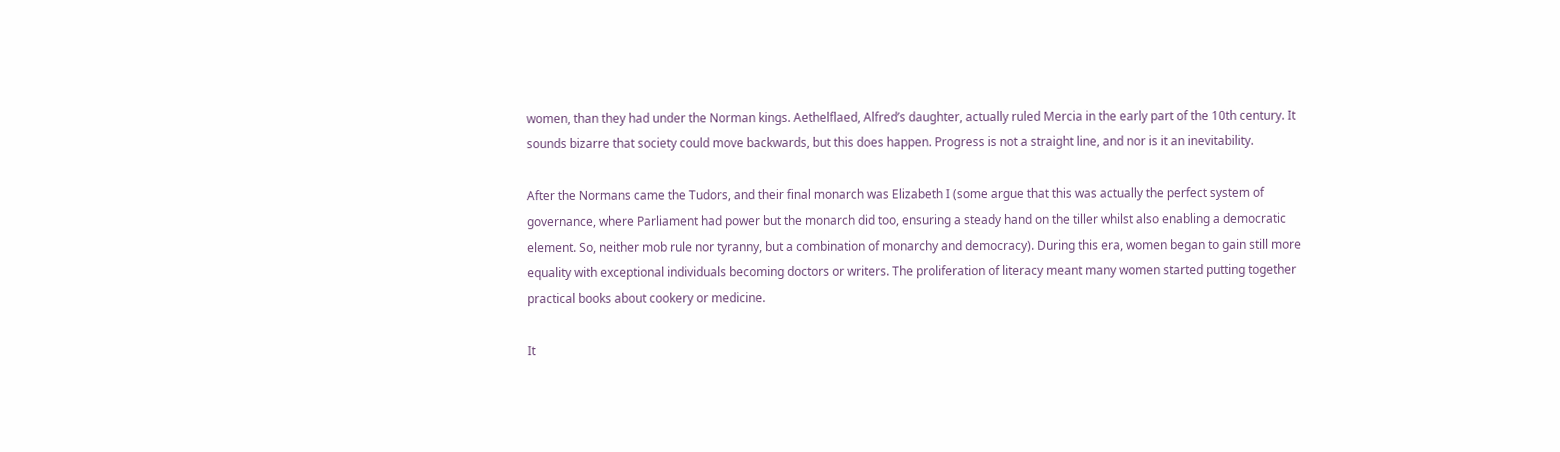women, than they had under the Norman kings. Aethelflaed, Alfred’s daughter, actually ruled Mercia in the early part of the 10th century. It sounds bizarre that society could move backwards, but this does happen. Progress is not a straight line, and nor is it an inevitability.

After the Normans came the Tudors, and their final monarch was Elizabeth I (some argue that this was actually the perfect system of governance, where Parliament had power but the monarch did too, ensuring a steady hand on the tiller whilst also enabling a democratic element. So, neither mob rule nor tyranny, but a combination of monarchy and democracy). During this era, women began to gain still more equality with exceptional individuals becoming doctors or writers. The proliferation of literacy meant many women started putting together practical books about cookery or medicine.

It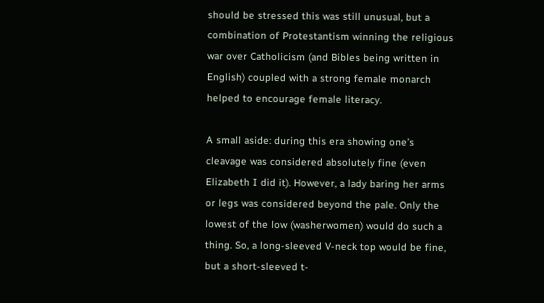should be stressed this was still unusual, but a combination of Protestantism winning the religious war over Catholicism (and Bibles being written in English) coupled with a strong female monarch helped to encourage female literacy.

A small aside: during this era showing one’s cleavage was considered absolutely fine (even Elizabeth I did it). However, a lady baring her arms or legs was considered beyond the pale. Only the lowest of the low (washerwomen) would do such a thing. So, a long-sleeved V-neck top would be fine, but a short-sleeved t-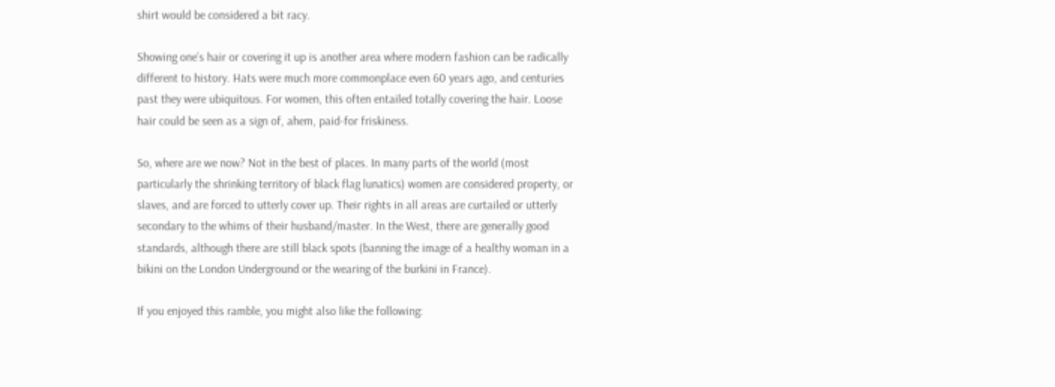shirt would be considered a bit racy.

Showing one’s hair or covering it up is another area where modern fashion can be radically different to history. Hats were much more commonplace even 60 years ago, and centuries past they were ubiquitous. For women, this often entailed totally covering the hair. Loose hair could be seen as a sign of, ahem, paid-for friskiness.

So, where are we now? Not in the best of places. In many parts of the world (most particularly the shrinking territory of black flag lunatics) women are considered property, or slaves, and are forced to utterly cover up. Their rights in all areas are curtailed or utterly secondary to the whims of their husband/master. In the West, there are generally good standards, although there are still black spots (banning the image of a healthy woman in a bikini on the London Underground or the wearing of the burkini in France).

If you enjoyed this ramble, you might also like the following: